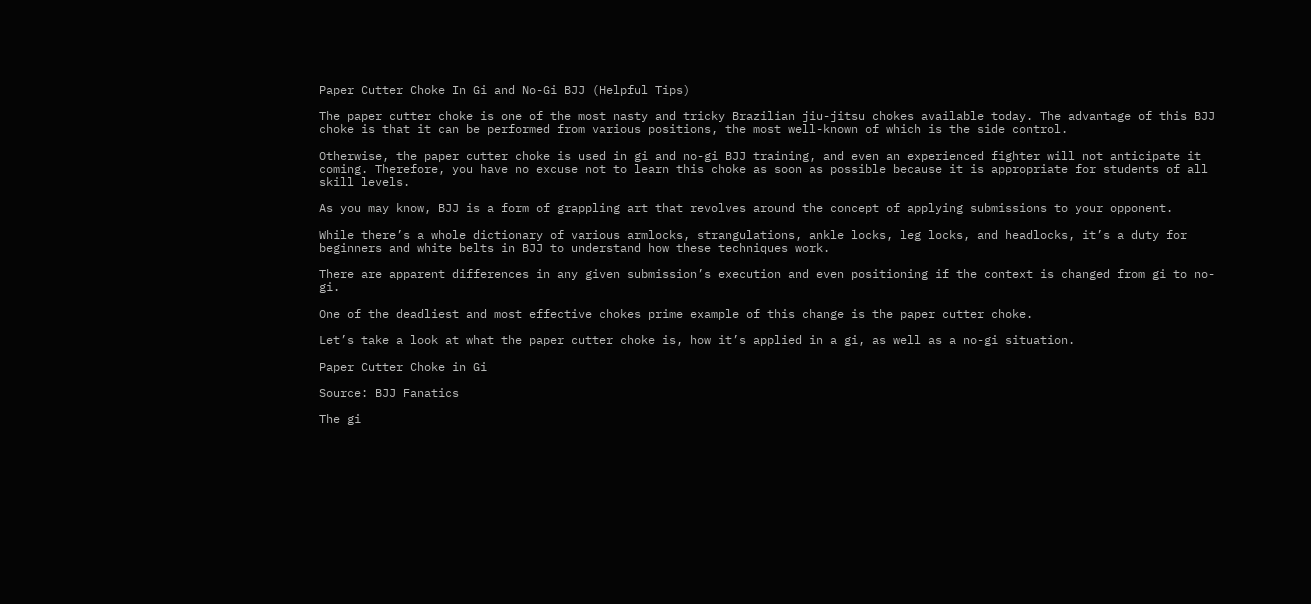Paper Cutter Choke In Gi and No-Gi BJJ (Helpful Tips)

The paper cutter choke is one of the most nasty and tricky Brazilian jiu-jitsu chokes available today. The advantage of this BJJ choke is that it can be performed from various positions, the most well-known of which is the side control.

Otherwise, the paper cutter choke is used in gi and no-gi BJJ training, and even an experienced fighter will not anticipate it coming. Therefore, you have no excuse not to learn this choke as soon as possible because it is appropriate for students of all skill levels.

As you may know, BJJ is a form of grappling art that revolves around the concept of applying submissions to your opponent.

While there’s a whole dictionary of various armlocks, strangulations, ankle locks, leg locks, and headlocks, it’s a duty for beginners and white belts in BJJ to understand how these techniques work.

There are apparent differences in any given submission’s execution and even positioning if the context is changed from gi to no-gi.

One of the deadliest and most effective chokes prime example of this change is the paper cutter choke.

Let’s take a look at what the paper cutter choke is, how it’s applied in a gi, as well as a no-gi situation.

Paper Cutter Choke in Gi

Source: BJJ Fanatics

The gi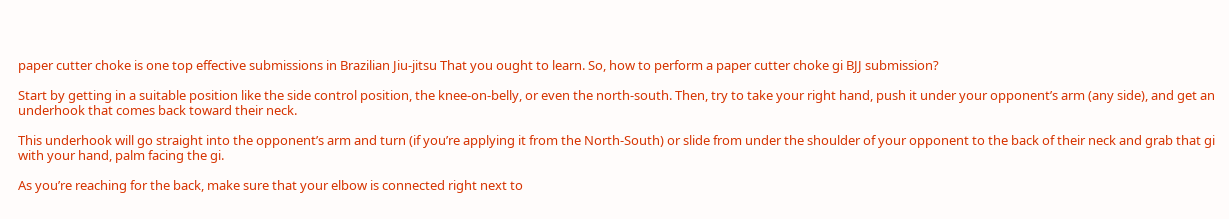paper cutter choke is one top effective submissions in Brazilian Jiu-jitsu That you ought to learn. So, how to perform a paper cutter choke gi BJJ submission?

Start by getting in a suitable position like the side control position, the knee-on-belly, or even the north-south. Then, try to take your right hand, push it under your opponent’s arm (any side), and get an underhook that comes back toward their neck.

This underhook will go straight into the opponent’s arm and turn (if you’re applying it from the North-South) or slide from under the shoulder of your opponent to the back of their neck and grab that gi with your hand, palm facing the gi.

As you’re reaching for the back, make sure that your elbow is connected right next to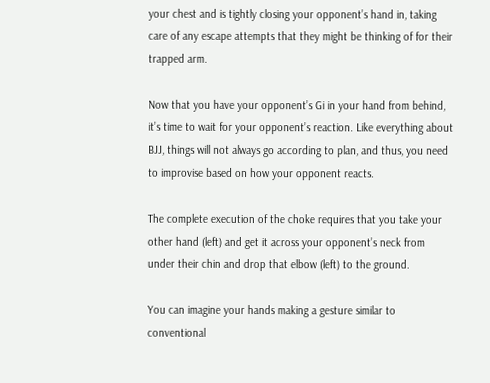your chest and is tightly closing your opponent’s hand in, taking care of any escape attempts that they might be thinking of for their trapped arm.

Now that you have your opponent’s Gi in your hand from behind, it’s time to wait for your opponent’s reaction. Like everything about BJJ, things will not always go according to plan, and thus, you need to improvise based on how your opponent reacts.

The complete execution of the choke requires that you take your other hand (left) and get it across your opponent’s neck from under their chin and drop that elbow (left) to the ground.

You can imagine your hands making a gesture similar to conventional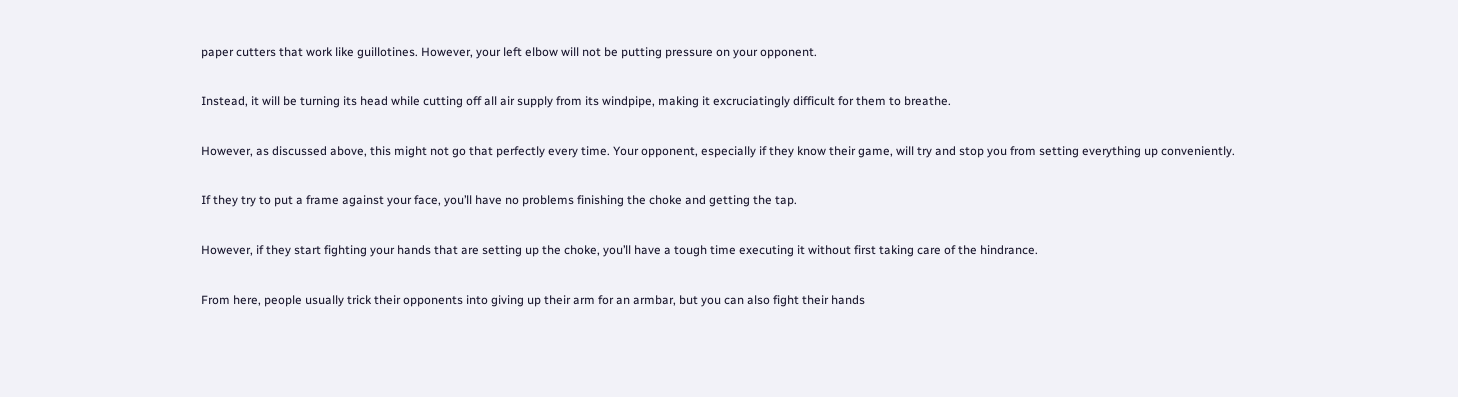paper cutters that work like guillotines. However, your left elbow will not be putting pressure on your opponent.

Instead, it will be turning its head while cutting off all air supply from its windpipe, making it excruciatingly difficult for them to breathe.

However, as discussed above, this might not go that perfectly every time. Your opponent, especially if they know their game, will try and stop you from setting everything up conveniently.

If they try to put a frame against your face, you’ll have no problems finishing the choke and getting the tap.

However, if they start fighting your hands that are setting up the choke, you’ll have a tough time executing it without first taking care of the hindrance.

From here, people usually trick their opponents into giving up their arm for an armbar, but you can also fight their hands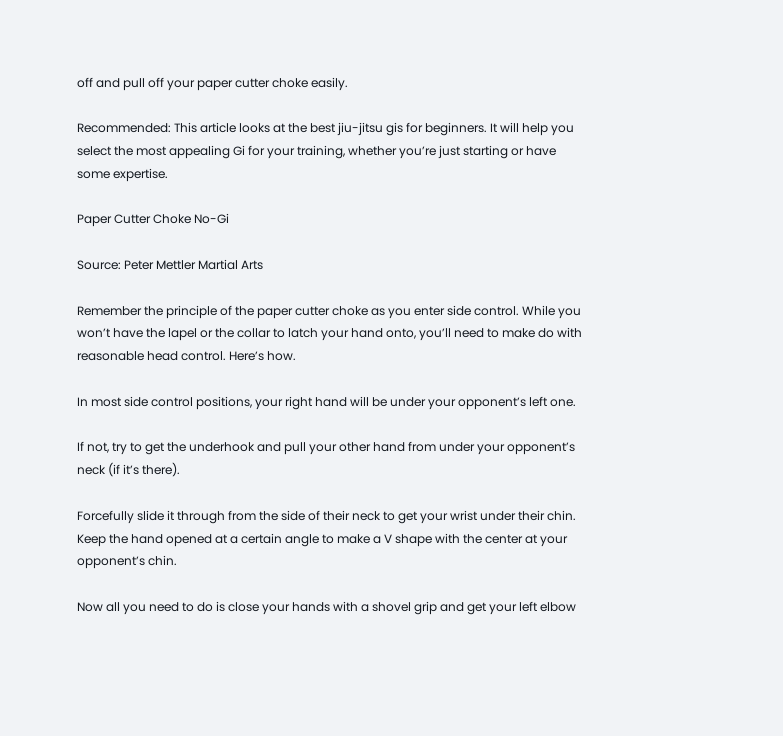off and pull off your paper cutter choke easily.

Recommended: This article looks at the best jiu-jitsu gis for beginners. It will help you select the most appealing Gi for your training, whether you’re just starting or have some expertise.

Paper Cutter Choke No-Gi

Source: Peter Mettler Martial Arts

Remember the principle of the paper cutter choke as you enter side control. While you won’t have the lapel or the collar to latch your hand onto, you’ll need to make do with reasonable head control. Here’s how.

In most side control positions, your right hand will be under your opponent’s left one.

If not, try to get the underhook and pull your other hand from under your opponent’s neck (if it’s there).

Forcefully slide it through from the side of their neck to get your wrist under their chin. Keep the hand opened at a certain angle to make a V shape with the center at your opponent’s chin.

Now all you need to do is close your hands with a shovel grip and get your left elbow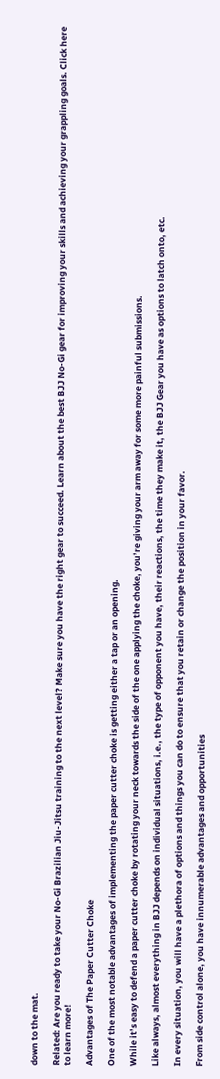down to the mat.

Related: Are you ready to take your No-Gi Brazilian Jiu-Jitsu training to the next level? Make sure you have the right gear to succeed. Learn about the best BJJ No-Gi gear for improving your skills and achieving your grappling goals. Click here to learn more!

Advantages of The Paper Cutter Choke

One of the most notable advantages of implementing the paper cutter choke is getting either a tap or an opening.

While it’s easy to defend a paper cutter choke by rotating your neck towards the side of the one applying the choke, you’re giving your arm away for some more painful submissions.

Like always, almost everything in BJJ depends on individual situations, i.e., the type of opponent you have, their reactions, the time they make it, the BJJ Gear you have as options to latch onto, etc.

In every situation, you will have a plethora of options and things you can do to ensure that you retain or change the position in your favor.

From side control alone, you have innumerable advantages and opportunities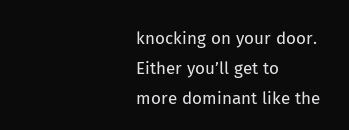knocking on your door. Either you’ll get to more dominant like the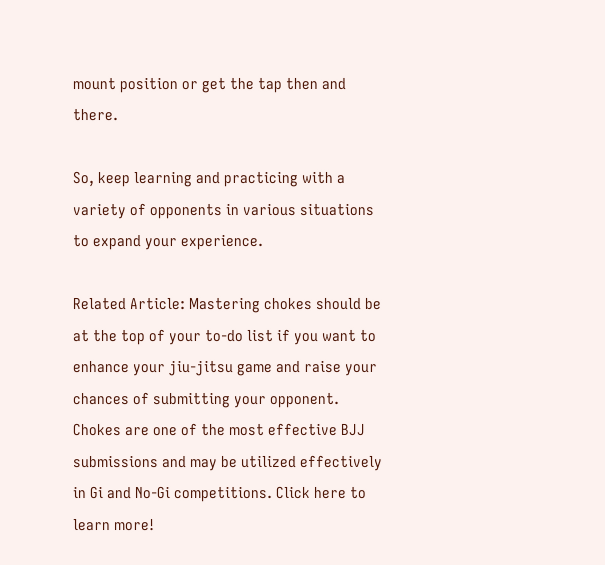mount position or get the tap then and there.

So, keep learning and practicing with a variety of opponents in various situations to expand your experience.

Related Article: Mastering chokes should be at the top of your to-do list if you want to enhance your jiu-jitsu game and raise your chances of submitting your opponent. Chokes are one of the most effective BJJ submissions and may be utilized effectively in Gi and No-Gi competitions. Click here to learn more!